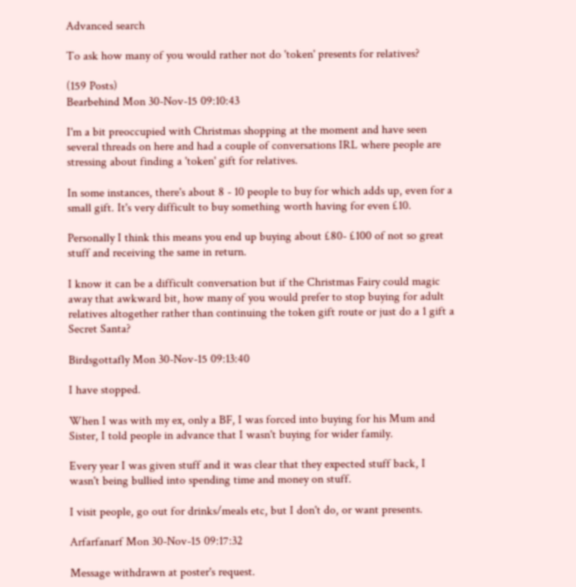Advanced search

To ask how many of you would rather not do 'token' presents for relatives?

(159 Posts)
Bearbehind Mon 30-Nov-15 09:10:43

I'm a bit preoccupied with Christmas shopping at the moment and have seen several threads on here and had a couple of conversations IRL where people are stressing about finding a 'token' gift for relatives.

In some instances, there's about 8 - 10 people to buy for which adds up, even for a small gift. It's very difficult to buy something worth having for even £10.

Personally I think this means you end up buying about £80- £100 of not so great stuff and receiving the same in return.

I know it can be a difficult conversation but if the Christmas Fairy could magic away that awkward bit, how many of you would prefer to stop buying for adult relatives altogether rather than continuing the token gift route or just do a 1 gift a Secret Santa?

Birdsgottafly Mon 30-Nov-15 09:13:40

I have stopped.

When I was with my ex, only a BF, I was forced into buying for his Mum and Sister, I told people in advance that I wasn't buying for wider family.

Every year I was given stuff and it was clear that they expected stuff back, I wasn't being bullied into spending time and money on stuff.

I visit people, go out for drinks/meals etc, but I don't do, or want presents.

Arfarfanarf Mon 30-Nov-15 09:17:32

Message withdrawn at poster's request.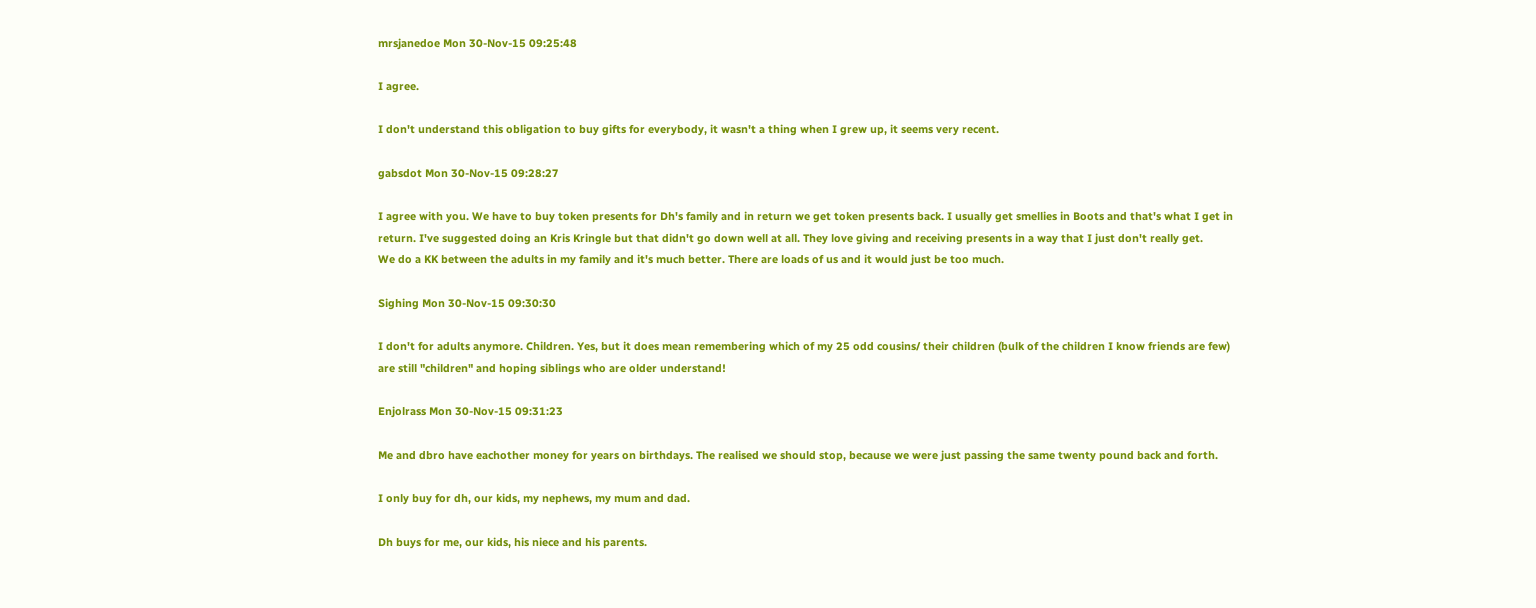mrsjanedoe Mon 30-Nov-15 09:25:48

I agree.

I don't understand this obligation to buy gifts for everybody, it wasn't a thing when I grew up, it seems very recent.

gabsdot Mon 30-Nov-15 09:28:27

I agree with you. We have to buy token presents for Dh's family and in return we get token presents back. I usually get smellies in Boots and that's what I get in return. I've suggested doing an Kris Kringle but that didn't go down well at all. They love giving and receiving presents in a way that I just don't really get.
We do a KK between the adults in my family and it's much better. There are loads of us and it would just be too much.

Sighing Mon 30-Nov-15 09:30:30

I don't for adults anymore. Children. Yes, but it does mean remembering which of my 25 odd cousins/ their children (bulk of the children I know friends are few) are still "children" and hoping siblings who are older understand!

Enjolrass Mon 30-Nov-15 09:31:23

Me and dbro have eachother money for years on birthdays. The realised we should stop, because we were just passing the same twenty pound back and forth.

I only buy for dh, our kids, my nephews, my mum and dad.

Dh buys for me, our kids, his niece and his parents.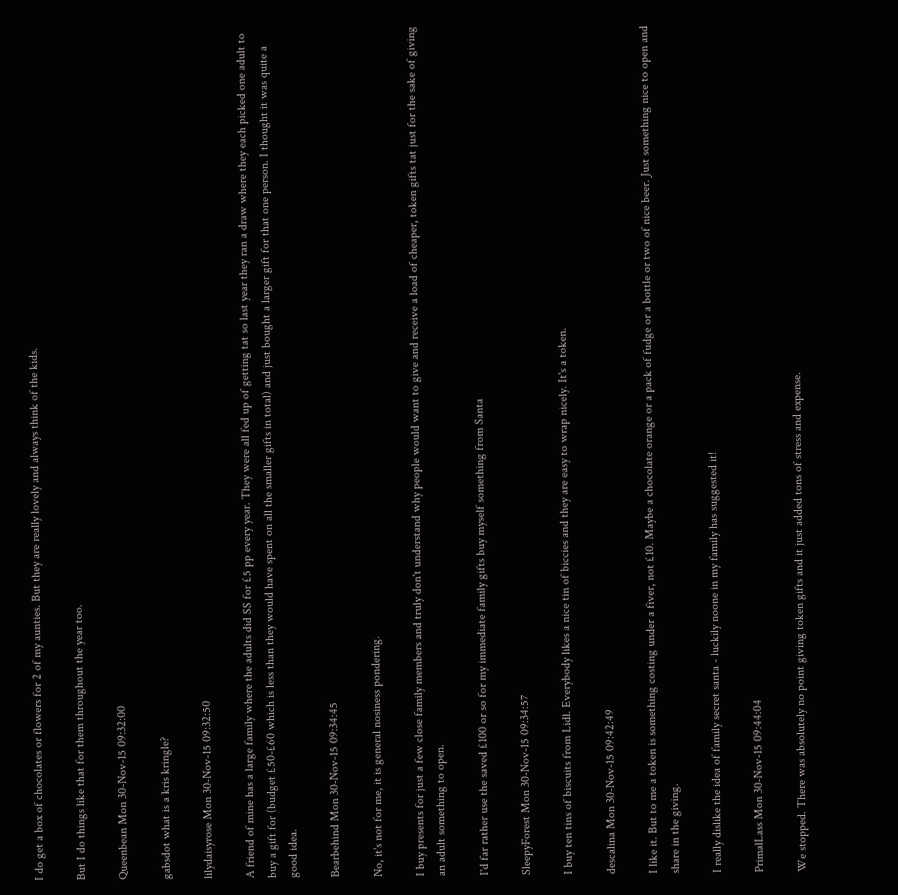I do get a box of chocolates or flowers for 2 of my aunties. But they are really lovely and always think of the kids.

But I do things like that for them throughout the year too.

Queenbean Mon 30-Nov-15 09:32:00

gabsdot what is a kris kringle?

lilydaisyrose Mon 30-Nov-15 09:32:50

A friend of mine has a large family where the adults did SS for £5 pp every year. They were all fed up of getting tat so last year they ran a draw where they each picked one adult to buy a gift for (budget £50-£60 which is less than they would have spent on all the smaller gifts in total) and just bought a larger gift for that one person. I thought it was quite a good idea.

Bearbehind Mon 30-Nov-15 09:34:45

No, it's not for me, it is general nosiness pondering.

I buy presents for just a few close family members and truly don't understand why people would want to give and receive a load of cheaper, token gifts tat just for the sake of giving an adult something to open.

I'd far rather use the saved £100 or so for my immediate family gifts buy myself something from Santa

SleepyForest Mon 30-Nov-15 09:34:57

I buy ten tins of biscuits from Lidl. Everybody likes a nice tin of biccies and they are easy to wrap nicely. It's a token.

descalina Mon 30-Nov-15 09:42:49

I like it. But to me a token is something costing under a fiver, not £10. Maybe a chocolate orange or a pack of fudge or a bottle or two of nice beer. Just something nice to open and share in the giving.

I really dislike the idea of family secret santa - luckily noone in my family has suggested it!

PrimalLass Mon 30-Nov-15 09:44:04

We stopped. There was absolutely no point giving token gifts and it just added tons of stress and expense.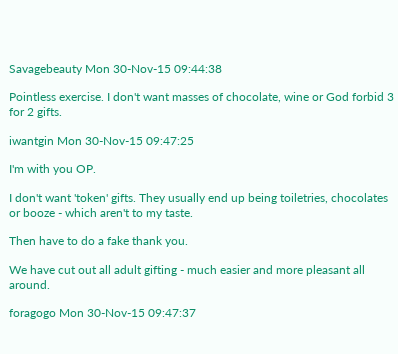Savagebeauty Mon 30-Nov-15 09:44:38

Pointless exercise. I don't want masses of chocolate, wine or God forbid 3 for 2 gifts.

iwantgin Mon 30-Nov-15 09:47:25

I'm with you OP.

I don't want 'token' gifts. They usually end up being toiletries, chocolates or booze - which aren't to my taste.

Then have to do a fake thank you.

We have cut out all adult gifting - much easier and more pleasant all around.

foragogo Mon 30-Nov-15 09:47:37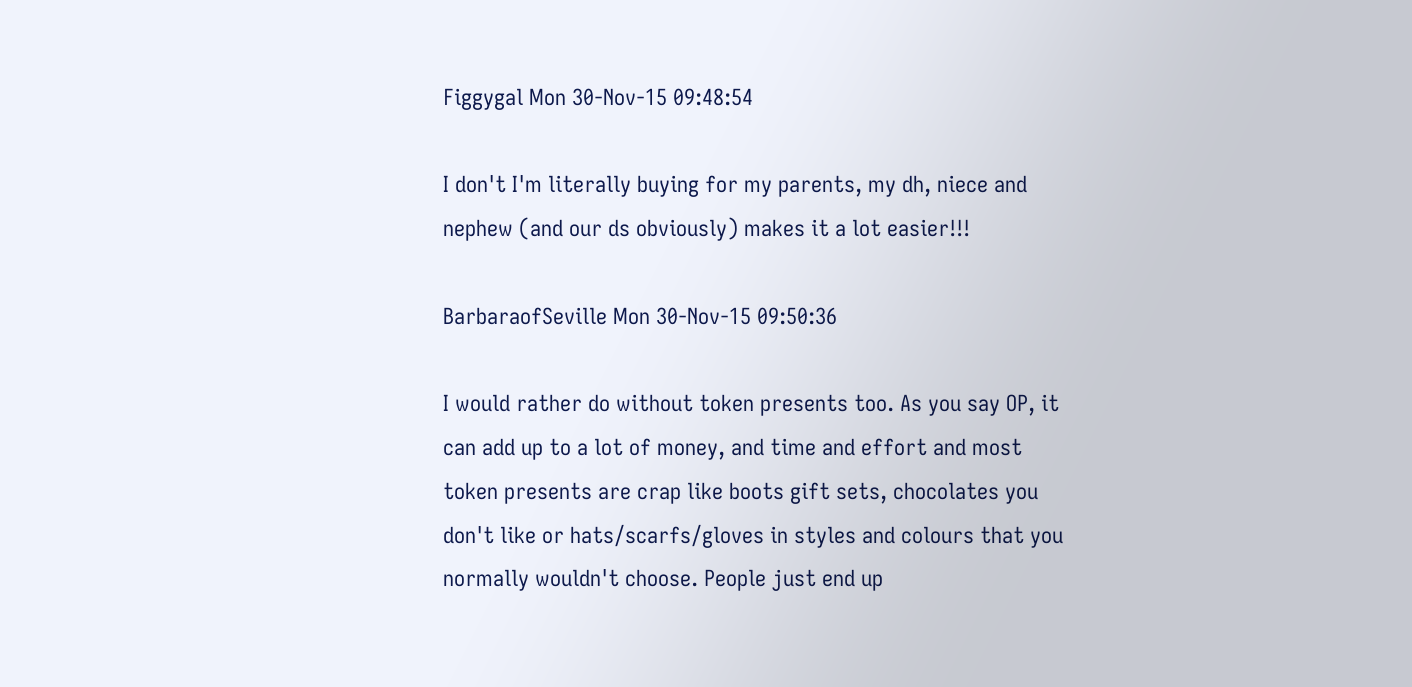Figgygal Mon 30-Nov-15 09:48:54

I don't I'm literally buying for my parents, my dh, niece and nephew (and our ds obviously) makes it a lot easier!!!

BarbaraofSeville Mon 30-Nov-15 09:50:36

I would rather do without token presents too. As you say OP, it can add up to a lot of money, and time and effort and most token presents are crap like boots gift sets, chocolates you don't like or hats/scarfs/gloves in styles and colours that you normally wouldn't choose. People just end up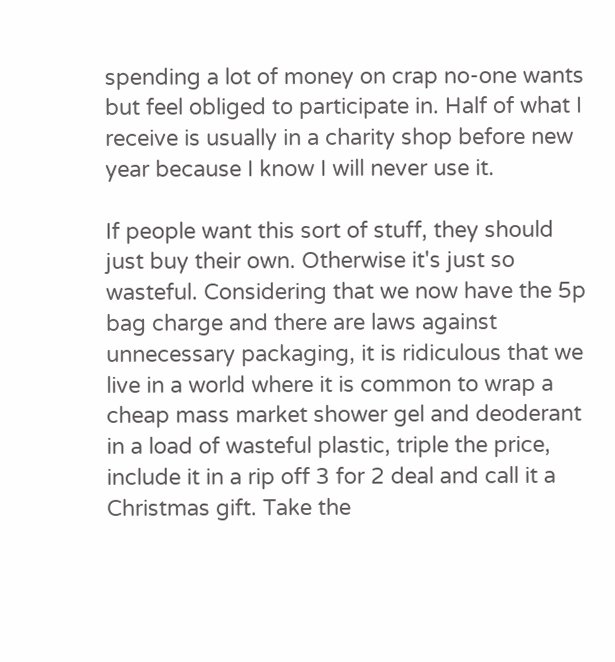spending a lot of money on crap no-one wants but feel obliged to participate in. Half of what I receive is usually in a charity shop before new year because I know I will never use it.

If people want this sort of stuff, they should just buy their own. Otherwise it's just so wasteful. Considering that we now have the 5p bag charge and there are laws against unnecessary packaging, it is ridiculous that we live in a world where it is common to wrap a cheap mass market shower gel and deoderant in a load of wasteful plastic, triple the price, include it in a rip off 3 for 2 deal and call it a Christmas gift. Take the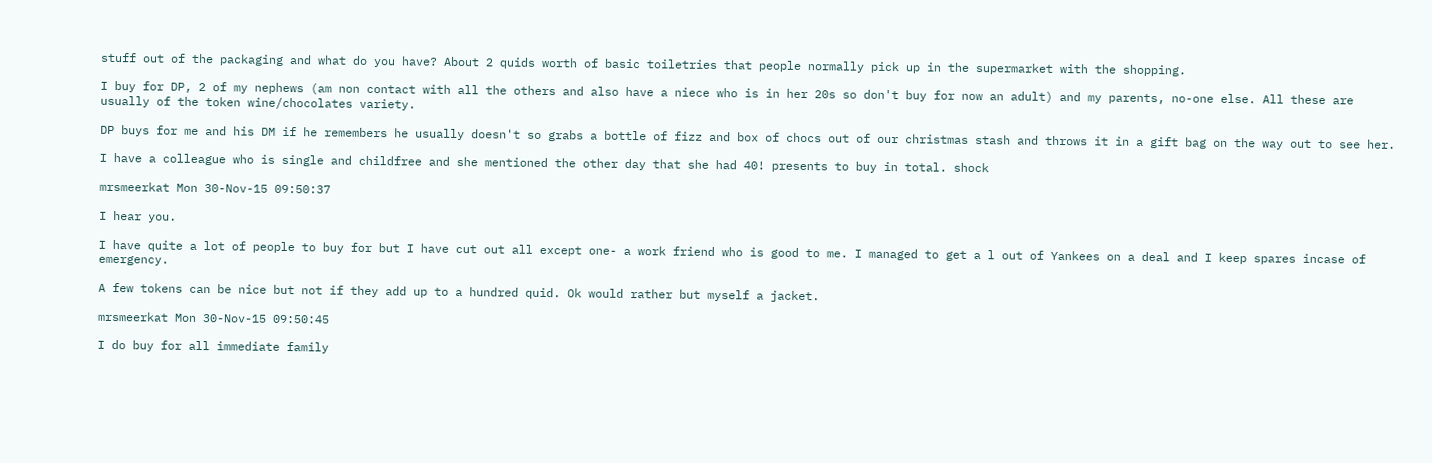stuff out of the packaging and what do you have? About 2 quids worth of basic toiletries that people normally pick up in the supermarket with the shopping.

I buy for DP, 2 of my nephews (am non contact with all the others and also have a niece who is in her 20s so don't buy for now an adult) and my parents, no-one else. All these are usually of the token wine/chocolates variety.

DP buys for me and his DM if he remembers he usually doesn't so grabs a bottle of fizz and box of chocs out of our christmas stash and throws it in a gift bag on the way out to see her.

I have a colleague who is single and childfree and she mentioned the other day that she had 40! presents to buy in total. shock

mrsmeerkat Mon 30-Nov-15 09:50:37

I hear you.

I have quite a lot of people to buy for but I have cut out all except one- a work friend who is good to me. I managed to get a l out of Yankees on a deal and I keep spares incase of emergency.

A few tokens can be nice but not if they add up to a hundred quid. Ok would rather but myself a jacket.

mrsmeerkat Mon 30-Nov-15 09:50:45

I do buy for all immediate family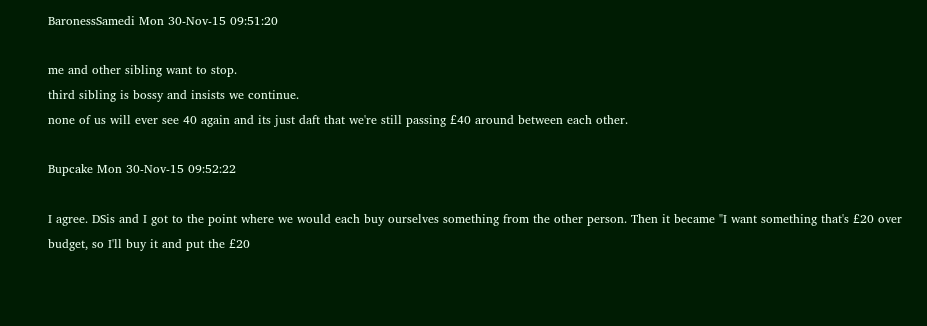BaronessSamedi Mon 30-Nov-15 09:51:20

me and other sibling want to stop.
third sibling is bossy and insists we continue.
none of us will ever see 40 again and its just daft that we're still passing £40 around between each other.

Bupcake Mon 30-Nov-15 09:52:22

I agree. DSis and I got to the point where we would each buy ourselves something from the other person. Then it became "I want something that's £20 over budget, so I'll buy it and put the £20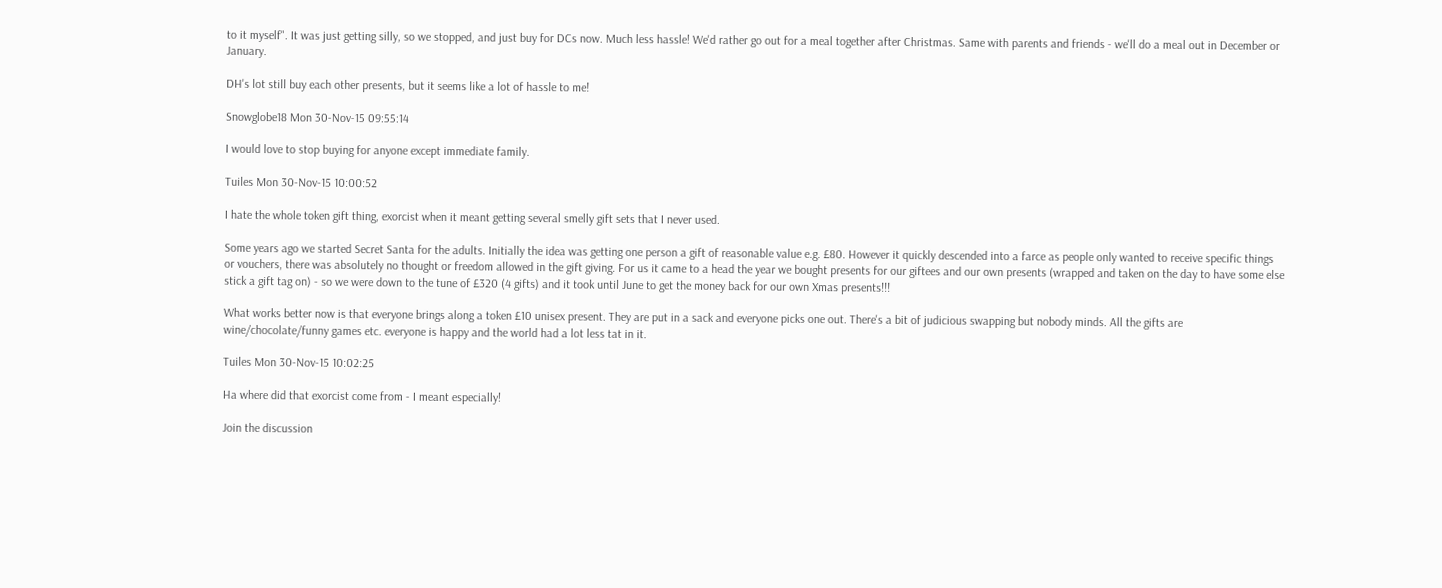to it myself". It was just getting silly, so we stopped, and just buy for DCs now. Much less hassle! We'd rather go out for a meal together after Christmas. Same with parents and friends - we'll do a meal out in December or January.

DH's lot still buy each other presents, but it seems like a lot of hassle to me!

Snowglobe18 Mon 30-Nov-15 09:55:14

I would love to stop buying for anyone except immediate family.

Tuiles Mon 30-Nov-15 10:00:52

I hate the whole token gift thing, exorcist when it meant getting several smelly gift sets that I never used.

Some years ago we started Secret Santa for the adults. Initially the idea was getting one person a gift of reasonable value e.g. £80. However it quickly descended into a farce as people only wanted to receive specific things or vouchers, there was absolutely no thought or freedom allowed in the gift giving. For us it came to a head the year we bought presents for our giftees and our own presents (wrapped and taken on the day to have some else stick a gift tag on) - so we were down to the tune of £320 (4 gifts) and it took until June to get the money back for our own Xmas presents!!!

What works better now is that everyone brings along a token £10 unisex present. They are put in a sack and everyone picks one out. There's a bit of judicious swapping but nobody minds. All the gifts are wine/chocolate/funny games etc. everyone is happy and the world had a lot less tat in it.

Tuiles Mon 30-Nov-15 10:02:25

Ha where did that exorcist come from - I meant especially!

Join the discussion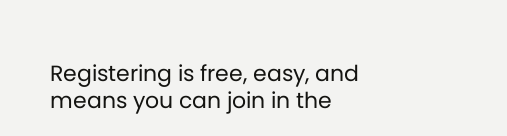Registering is free, easy, and means you can join in the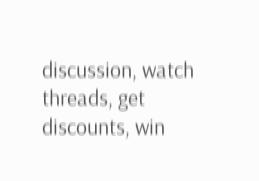discussion, watch threads, get discounts, win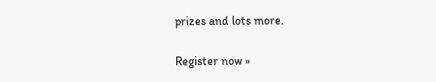prizes and lots more.

Register now »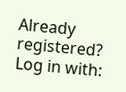Already registered? Log in with: